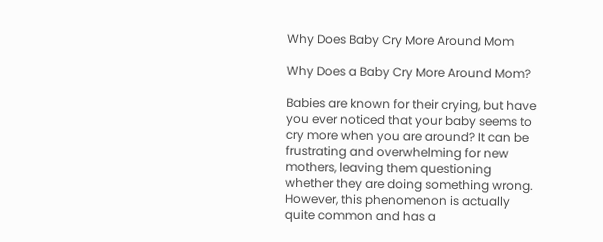Why Does Baby Cry More Around Mom

Why Does a Baby Cry More Around Mom?

Babies are known for their crying, but have you ever noticed that your baby seems to cry more when you are around? It can be frustrating and overwhelming for new mothers, leaving them questioning whether they are doing something wrong. However, this phenomenon is actually quite common and has a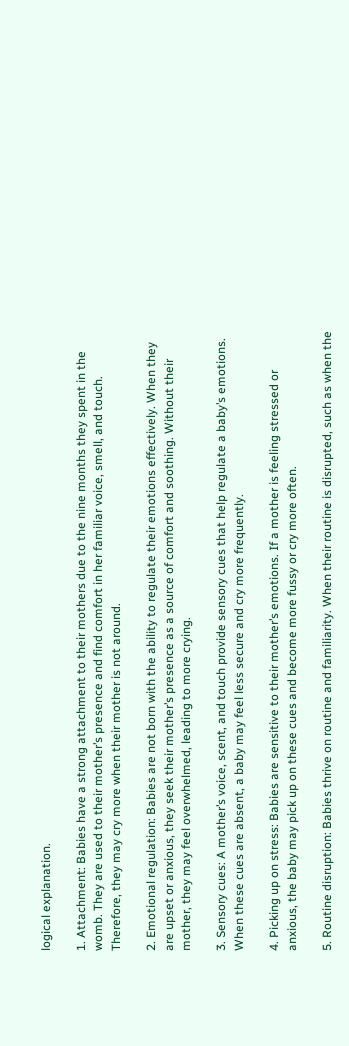logical explanation.

1. Attachment: Babies have a strong attachment to their mothers due to the nine months they spent in the womb. They are used to their mother’s presence and find comfort in her familiar voice, smell, and touch. Therefore, they may cry more when their mother is not around.

2. Emotional regulation: Babies are not born with the ability to regulate their emotions effectively. When they are upset or anxious, they seek their mother’s presence as a source of comfort and soothing. Without their mother, they may feel overwhelmed, leading to more crying.

3. Sensory cues: A mother’s voice, scent, and touch provide sensory cues that help regulate a baby’s emotions. When these cues are absent, a baby may feel less secure and cry more frequently.

4. Picking up on stress: Babies are sensitive to their mother’s emotions. If a mother is feeling stressed or anxious, the baby may pick up on these cues and become more fussy or cry more often.

5. Routine disruption: Babies thrive on routine and familiarity. When their routine is disrupted, such as when the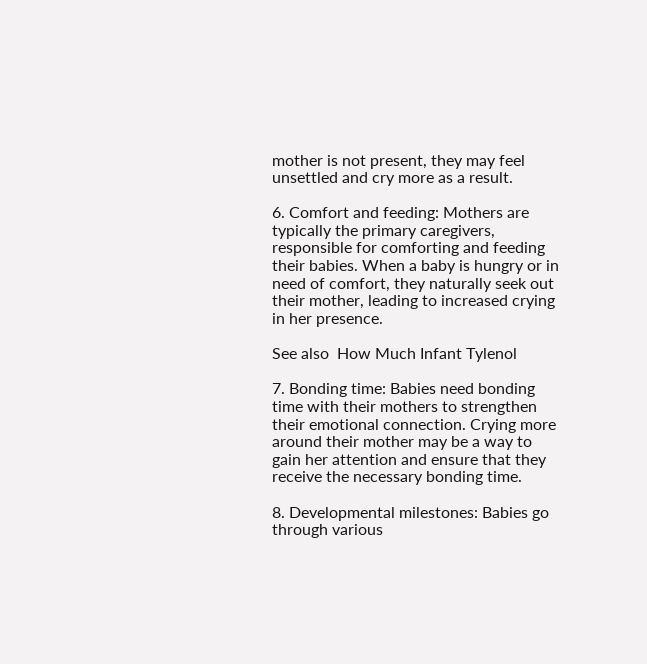mother is not present, they may feel unsettled and cry more as a result.

6. Comfort and feeding: Mothers are typically the primary caregivers, responsible for comforting and feeding their babies. When a baby is hungry or in need of comfort, they naturally seek out their mother, leading to increased crying in her presence.

See also  How Much Infant Tylenol

7. Bonding time: Babies need bonding time with their mothers to strengthen their emotional connection. Crying more around their mother may be a way to gain her attention and ensure that they receive the necessary bonding time.

8. Developmental milestones: Babies go through various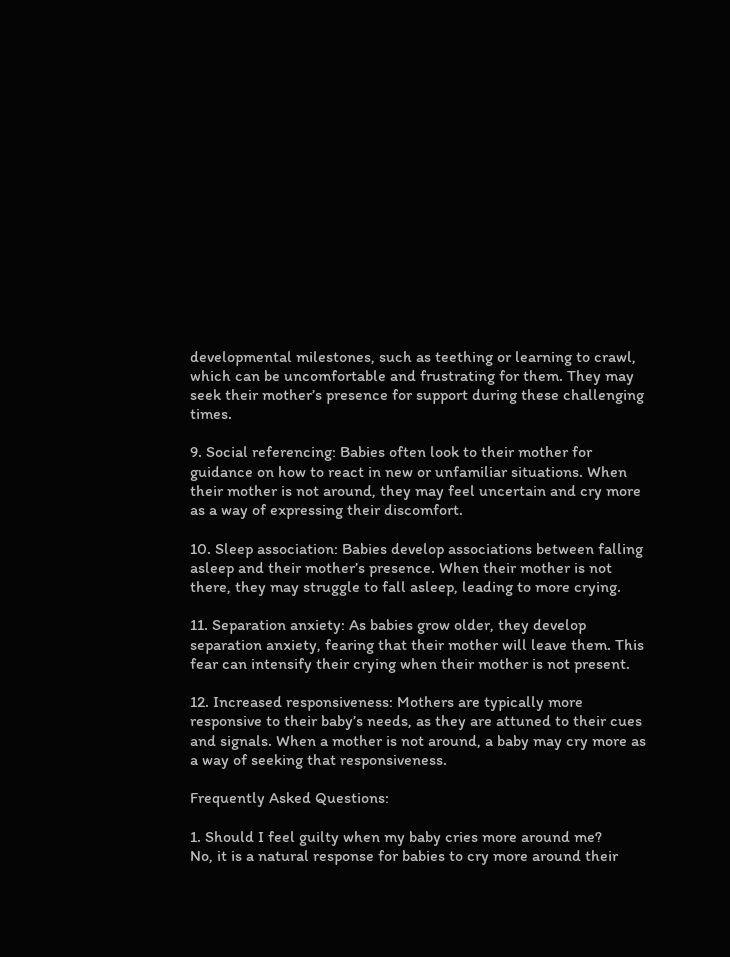developmental milestones, such as teething or learning to crawl, which can be uncomfortable and frustrating for them. They may seek their mother’s presence for support during these challenging times.

9. Social referencing: Babies often look to their mother for guidance on how to react in new or unfamiliar situations. When their mother is not around, they may feel uncertain and cry more as a way of expressing their discomfort.

10. Sleep association: Babies develop associations between falling asleep and their mother’s presence. When their mother is not there, they may struggle to fall asleep, leading to more crying.

11. Separation anxiety: As babies grow older, they develop separation anxiety, fearing that their mother will leave them. This fear can intensify their crying when their mother is not present.

12. Increased responsiveness: Mothers are typically more responsive to their baby’s needs, as they are attuned to their cues and signals. When a mother is not around, a baby may cry more as a way of seeking that responsiveness.

Frequently Asked Questions:

1. Should I feel guilty when my baby cries more around me?
No, it is a natural response for babies to cry more around their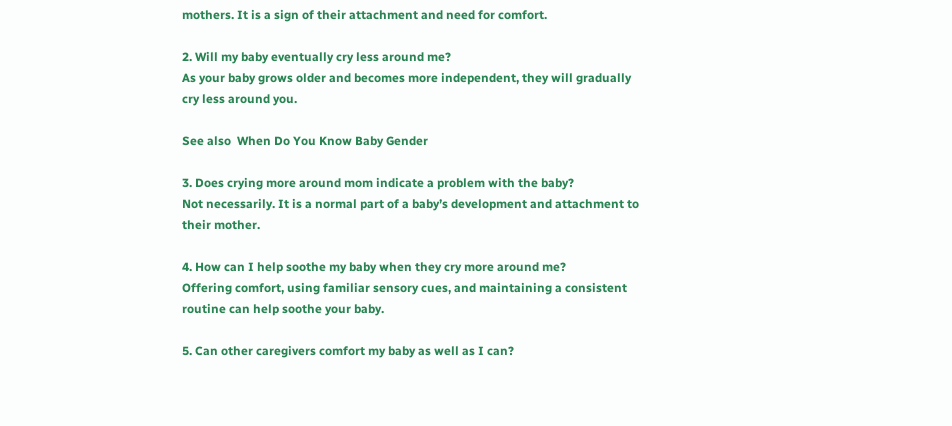mothers. It is a sign of their attachment and need for comfort.

2. Will my baby eventually cry less around me?
As your baby grows older and becomes more independent, they will gradually cry less around you.

See also  When Do You Know Baby Gender

3. Does crying more around mom indicate a problem with the baby?
Not necessarily. It is a normal part of a baby’s development and attachment to their mother.

4. How can I help soothe my baby when they cry more around me?
Offering comfort, using familiar sensory cues, and maintaining a consistent routine can help soothe your baby.

5. Can other caregivers comfort my baby as well as I can?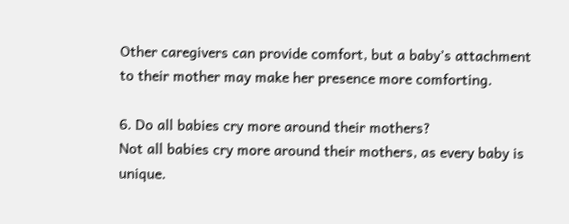Other caregivers can provide comfort, but a baby’s attachment to their mother may make her presence more comforting.

6. Do all babies cry more around their mothers?
Not all babies cry more around their mothers, as every baby is unique.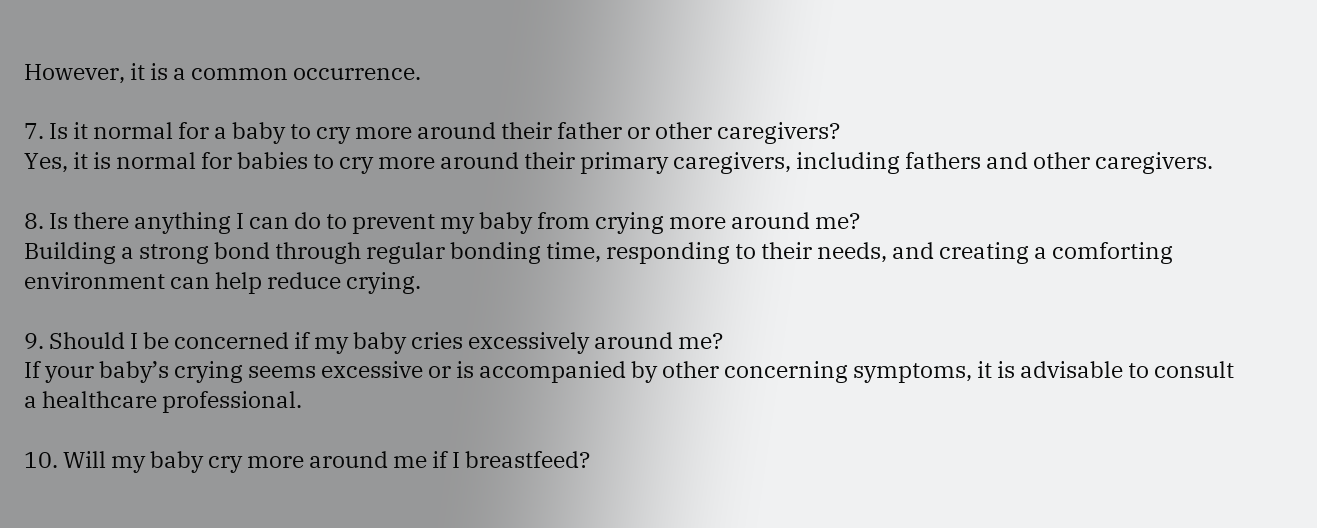However, it is a common occurrence.

7. Is it normal for a baby to cry more around their father or other caregivers?
Yes, it is normal for babies to cry more around their primary caregivers, including fathers and other caregivers.

8. Is there anything I can do to prevent my baby from crying more around me?
Building a strong bond through regular bonding time, responding to their needs, and creating a comforting environment can help reduce crying.

9. Should I be concerned if my baby cries excessively around me?
If your baby’s crying seems excessive or is accompanied by other concerning symptoms, it is advisable to consult a healthcare professional.

10. Will my baby cry more around me if I breastfeed?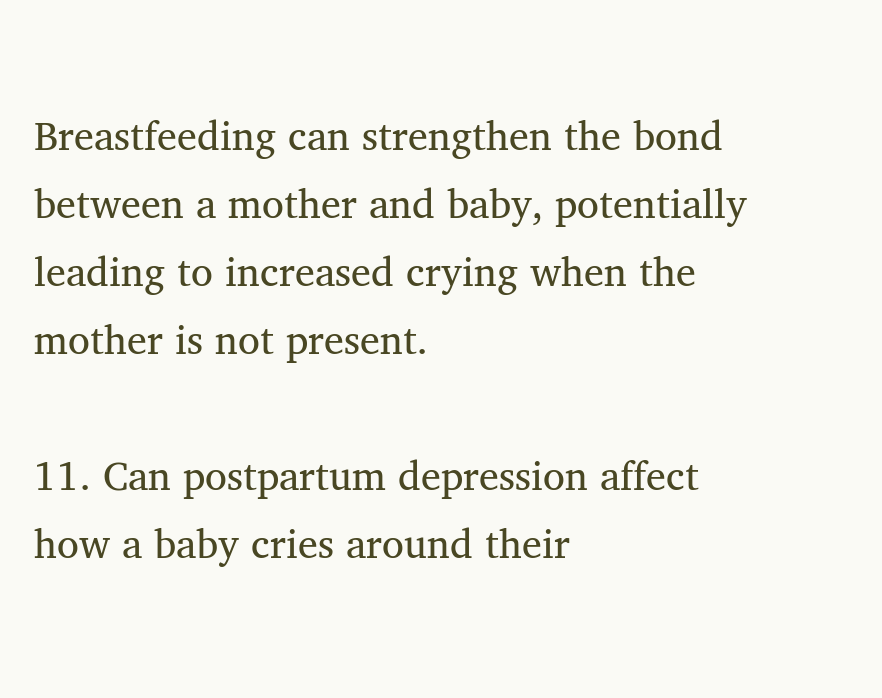Breastfeeding can strengthen the bond between a mother and baby, potentially leading to increased crying when the mother is not present.

11. Can postpartum depression affect how a baby cries around their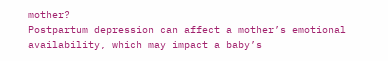mother?
Postpartum depression can affect a mother’s emotional availability, which may impact a baby’s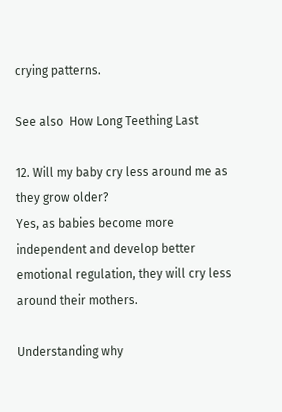crying patterns.

See also  How Long Teething Last

12. Will my baby cry less around me as they grow older?
Yes, as babies become more independent and develop better emotional regulation, they will cry less around their mothers.

Understanding why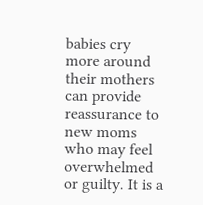babies cry more around their mothers can provide reassurance to new moms who may feel overwhelmed or guilty. It is a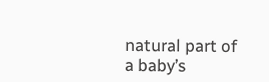natural part of a baby’s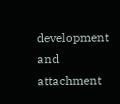development and attachment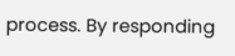process. By responding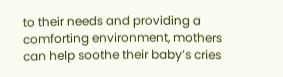to their needs and providing a comforting environment, mothers can help soothe their baby’s cries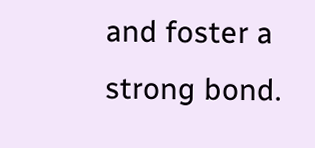and foster a strong bond.